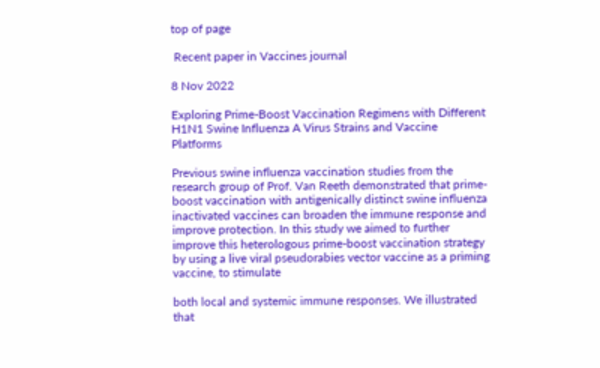top of page

 Recent paper in Vaccines journal

8 Nov 2022

Exploring Prime-Boost Vaccination Regimens with Different H1N1 Swine Influenza A Virus Strains and Vaccine Platforms

Previous swine influenza vaccination studies from the research group of Prof. Van Reeth demonstrated that prime-boost vaccination with antigenically distinct swine influenza inactivated vaccines can broaden the immune response and improve protection. In this study we aimed to further improve this heterologous prime-boost vaccination strategy by using a live viral pseudorabies vector vaccine as a priming vaccine, to stimulate

both local and systemic immune responses. We illustrated that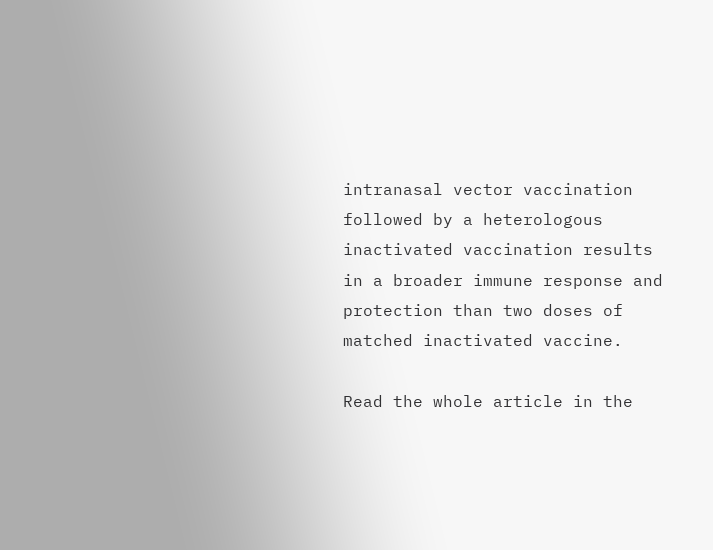intranasal vector vaccination followed by a heterologous inactivated vaccination results in a broader immune response and protection than two doses of matched inactivated vaccine.

Read the whole article in the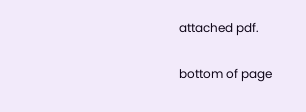attached pdf.

bottom of page